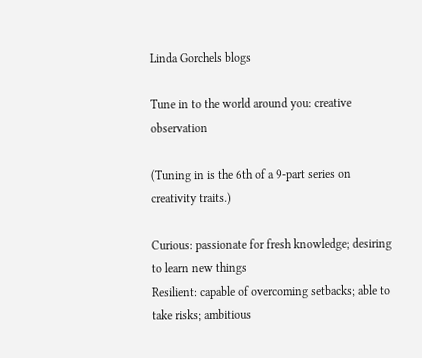Linda Gorchels blogs

Tune in to the world around you: creative observation

(Tuning in is the 6th of a 9-part series on creativity traits.)

Curious: passionate for fresh knowledge; desiring to learn new things
Resilient: capable of overcoming setbacks; able to take risks; ambitious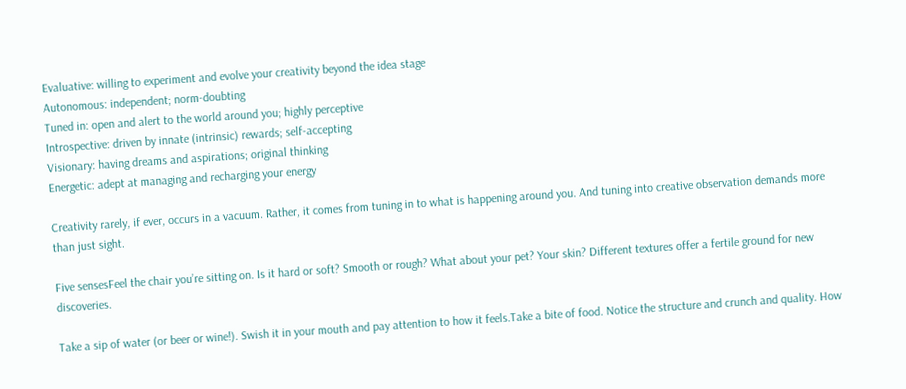Evaluative: willing to experiment and evolve your creativity beyond the idea stage
Autonomous: independent; norm-doubting
Tuned in: open and alert to the world around you; highly perceptive
Introspective: driven by innate (intrinsic) rewards; self-accepting
Visionary: having dreams and aspirations; original thinking
Energetic: adept at managing and recharging your energy

Creativity rarely, if ever, occurs in a vacuum. Rather, it comes from tuning in to what is happening around you. And tuning into creative observation demands more than just sight.

Five sensesFeel the chair you’re sitting on. Is it hard or soft? Smooth or rough? What about your pet? Your skin? Different textures offer a fertile ground for new discoveries.

Take a sip of water (or beer or wine!). Swish it in your mouth and pay attention to how it feels.Take a bite of food. Notice the structure and crunch and quality. How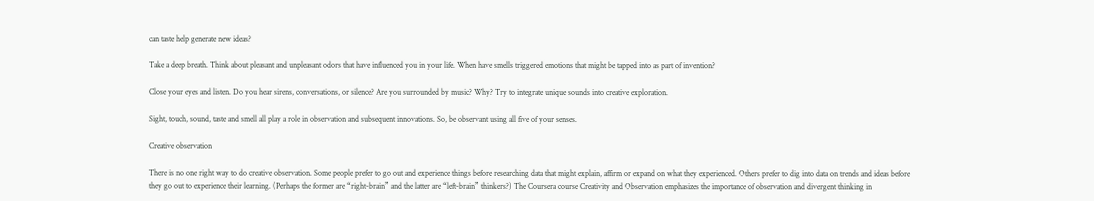can taste help generate new ideas?

Take a deep breath. Think about pleasant and unpleasant odors that have influenced you in your life. When have smells triggered emotions that might be tapped into as part of invention?

Close your eyes and listen. Do you hear sirens, conversations, or silence? Are you surrounded by music? Why? Try to integrate unique sounds into creative exploration.

Sight, touch, sound, taste and smell all play a role in observation and subsequent innovations. So, be observant using all five of your senses.

Creative observation

There is no one right way to do creative observation. Some people prefer to go out and experience things before researching data that might explain, affirm or expand on what they experienced. Others prefer to dig into data on trends and ideas before they go out to experience their learning. (Perhaps the former are “right-brain” and the latter are “left-brain” thinkers?) The Coursera course Creativity and Observation emphasizes the importance of observation and divergent thinking in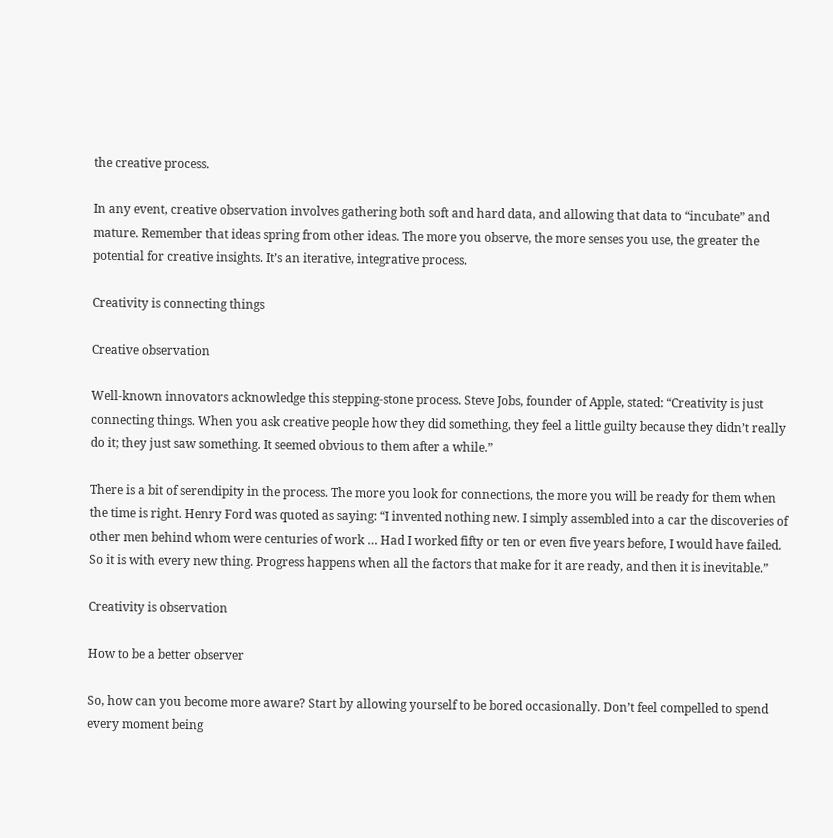the creative process.

In any event, creative observation involves gathering both soft and hard data, and allowing that data to “incubate” and mature. Remember that ideas spring from other ideas. The more you observe, the more senses you use, the greater the potential for creative insights. It’s an iterative, integrative process.

Creativity is connecting things

Creative observation

Well-known innovators acknowledge this stepping-stone process. Steve Jobs, founder of Apple, stated: “Creativity is just connecting things. When you ask creative people how they did something, they feel a little guilty because they didn’t really do it; they just saw something. It seemed obvious to them after a while.”

There is a bit of serendipity in the process. The more you look for connections, the more you will be ready for them when the time is right. Henry Ford was quoted as saying: “I invented nothing new. I simply assembled into a car the discoveries of other men behind whom were centuries of work … Had I worked fifty or ten or even five years before, I would have failed. So it is with every new thing. Progress happens when all the factors that make for it are ready, and then it is inevitable.”

Creativity is observation

How to be a better observer

So, how can you become more aware? Start by allowing yourself to be bored occasionally. Don’t feel compelled to spend every moment being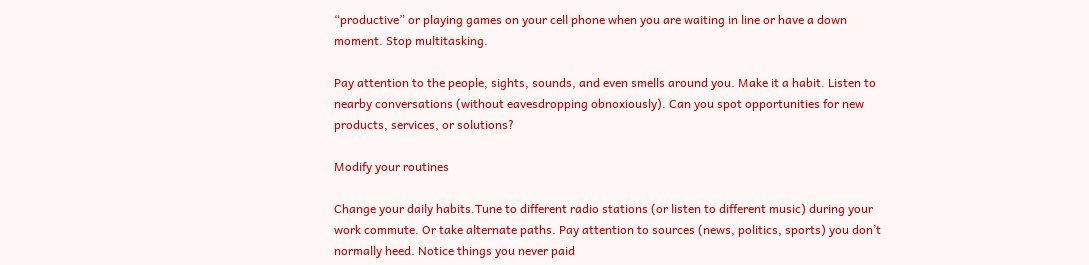“productive” or playing games on your cell phone when you are waiting in line or have a down moment. Stop multitasking.

Pay attention to the people, sights, sounds, and even smells around you. Make it a habit. Listen to nearby conversations (without eavesdropping obnoxiously). Can you spot opportunities for new products, services, or solutions?

Modify your routines

Change your daily habits.Tune to different radio stations (or listen to different music) during your work commute. Or take alternate paths. Pay attention to sources (news, politics, sports) you don’t normally heed. Notice things you never paid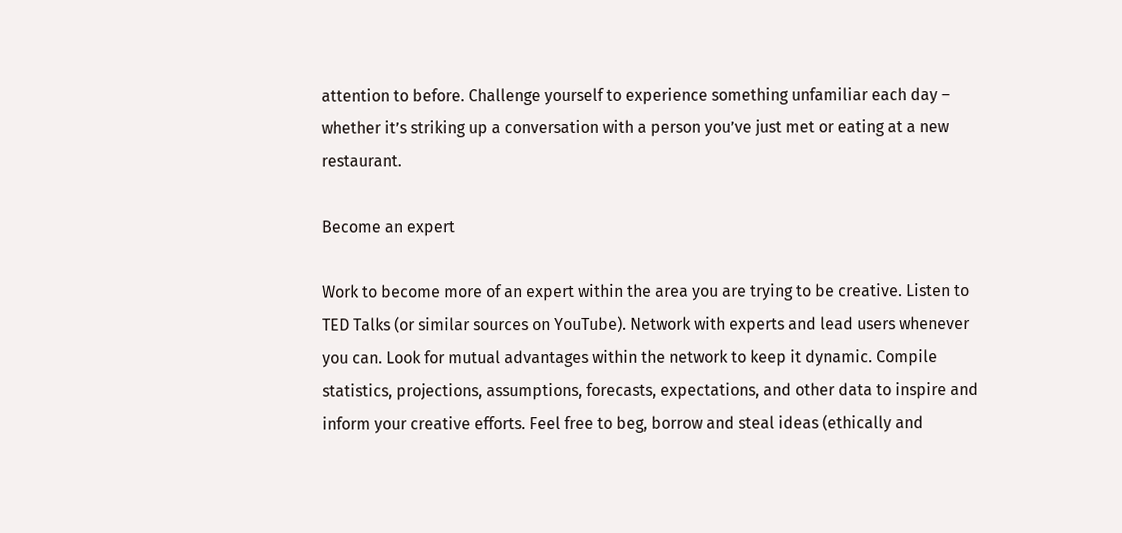attention to before. Challenge yourself to experience something unfamiliar each day – whether it’s striking up a conversation with a person you’ve just met or eating at a new restaurant.

Become an expert

Work to become more of an expert within the area you are trying to be creative. Listen to TED Talks (or similar sources on YouTube). Network with experts and lead users whenever you can. Look for mutual advantages within the network to keep it dynamic. Compile statistics, projections, assumptions, forecasts, expectations, and other data to inspire and inform your creative efforts. Feel free to beg, borrow and steal ideas (ethically and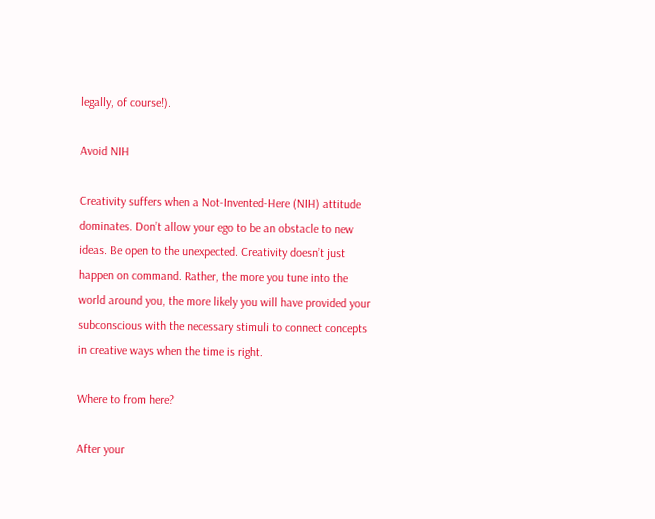legally, of course!).

Avoid NIH

Creativity suffers when a Not-Invented-Here (NIH) attitude dominates. Don’t allow your ego to be an obstacle to new ideas. Be open to the unexpected. Creativity doesn’t just happen on command. Rather, the more you tune into the world around you, the more likely you will have provided your subconscious with the necessary stimuli to connect concepts in creative ways when the time is right.

Where to from here?

After your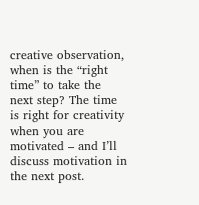creative observation, when is the “right time” to take the next step? The time is right for creativity when you are motivated – and I’ll discuss motivation in the next post.